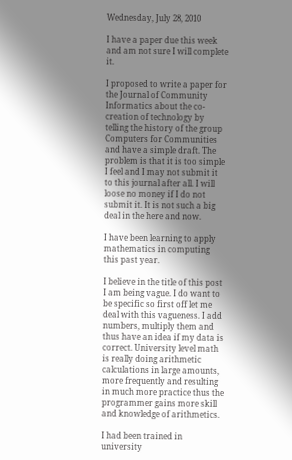Wednesday, July 28, 2010

I have a paper due this week and am not sure I will complete it.

I proposed to write a paper for the Journal of Community Informatics about the co-creation of technology by telling the history of the group Computers for Communities and have a simple draft. The problem is that it is too simple I feel and I may not submit it to this journal after all. I will loose no money if I do not submit it. It is not such a big deal in the here and now.

I have been learning to apply mathematics in computing this past year.

I believe in the title of this post I am being vague. I do want to be specific so first off let me deal with this vagueness. I add numbers, multiply them and thus have an idea if my data is correct. University level math is really doing arithmetic calculations in large amounts, more frequently and resulting in much more practice thus the programmer gains more skill and knowledge of arithmetics.

I had been trained in university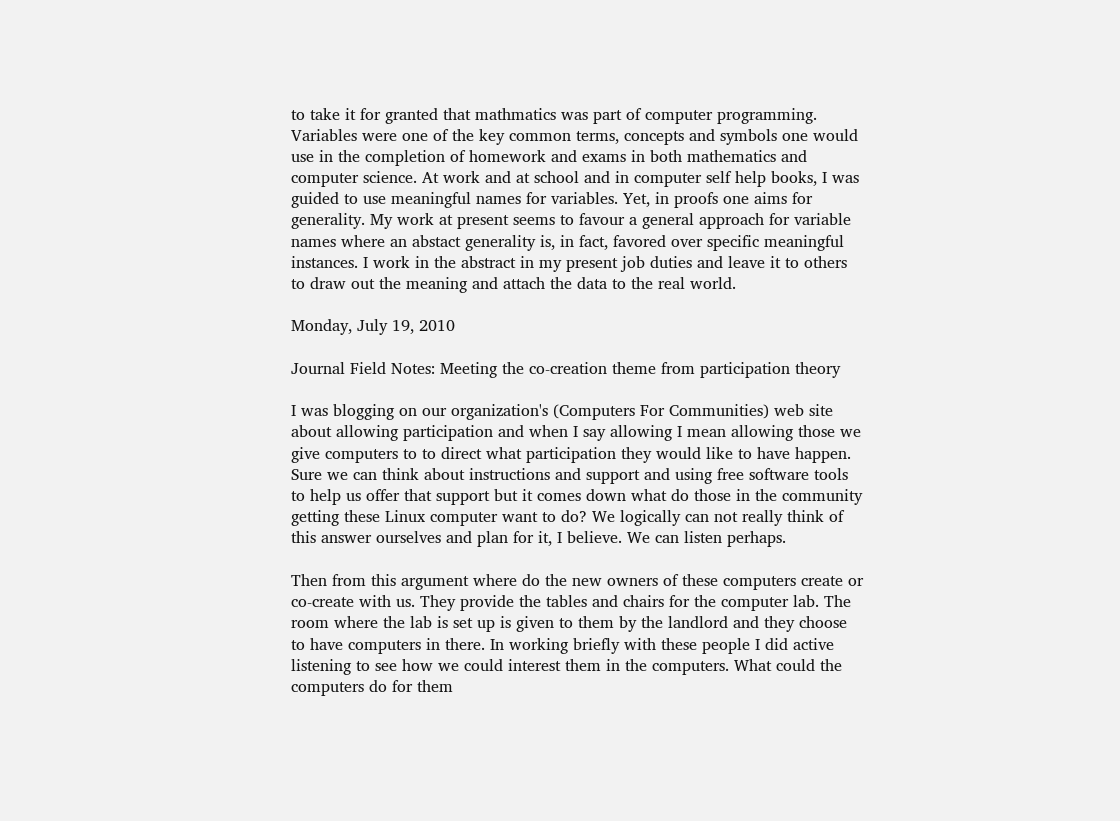to take it for granted that mathmatics was part of computer programming. Variables were one of the key common terms, concepts and symbols one would use in the completion of homework and exams in both mathematics and computer science. At work and at school and in computer self help books, I was guided to use meaningful names for variables. Yet, in proofs one aims for generality. My work at present seems to favour a general approach for variable names where an abstact generality is, in fact, favored over specific meaningful instances. I work in the abstract in my present job duties and leave it to others to draw out the meaning and attach the data to the real world.

Monday, July 19, 2010

Journal Field Notes: Meeting the co-creation theme from participation theory

I was blogging on our organization's (Computers For Communities) web site about allowing participation and when I say allowing I mean allowing those we give computers to to direct what participation they would like to have happen. Sure we can think about instructions and support and using free software tools to help us offer that support but it comes down what do those in the community getting these Linux computer want to do? We logically can not really think of this answer ourselves and plan for it, I believe. We can listen perhaps.

Then from this argument where do the new owners of these computers create or co-create with us. They provide the tables and chairs for the computer lab. The room where the lab is set up is given to them by the landlord and they choose to have computers in there. In working briefly with these people I did active listening to see how we could interest them in the computers. What could the computers do for them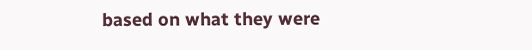based on what they were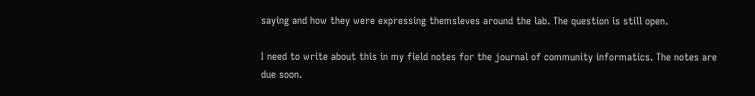saying and how they were expressing themsleves around the lab. The question is still open.

I need to write about this in my field notes for the journal of community informatics. The notes are due soon.